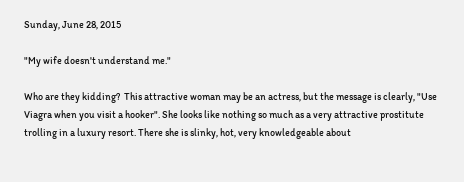Sunday, June 28, 2015

"My wife doesn't understand me."

Who are they kidding?  This attractive woman may be an actress, but the message is clearly, "Use Viagra when you visit a hooker". She looks like nothing so much as a very attractive prostitute trolling in a luxury resort. There she is slinky, hot, very knowledgeable about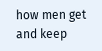how men get and keep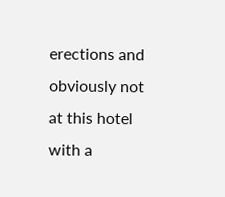erections and obviously not at this hotel with a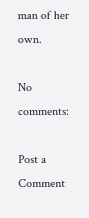man of her own.

No comments:

Post a Comment